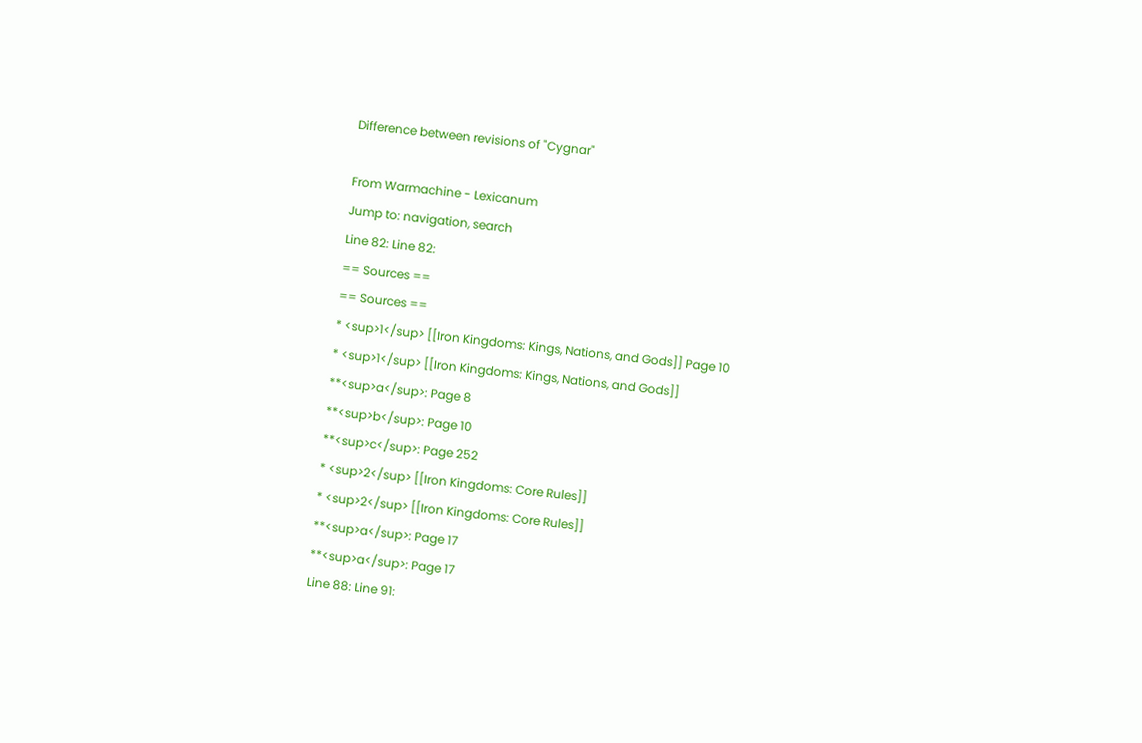Difference between revisions of "Cygnar"

From Warmachine - Lexicanum
Jump to: navigation, search
Line 82: Line 82:
== Sources ==
== Sources ==
* <sup>1</sup> [[Iron Kingdoms: Kings, Nations, and Gods]] Page 10
* <sup>1</sup> [[Iron Kingdoms: Kings, Nations, and Gods]]
**<sup>a</sup>: Page 8
**<sup>b</sup>: Page 10
**<sup>c</sup>: Page 252
* <sup>2</sup> [[Iron Kingdoms: Core Rules]]
* <sup>2</sup> [[Iron Kingdoms: Core Rules]]
**<sup>a</sup>: Page 17
**<sup>a</sup>: Page 17
Line 88: Line 91: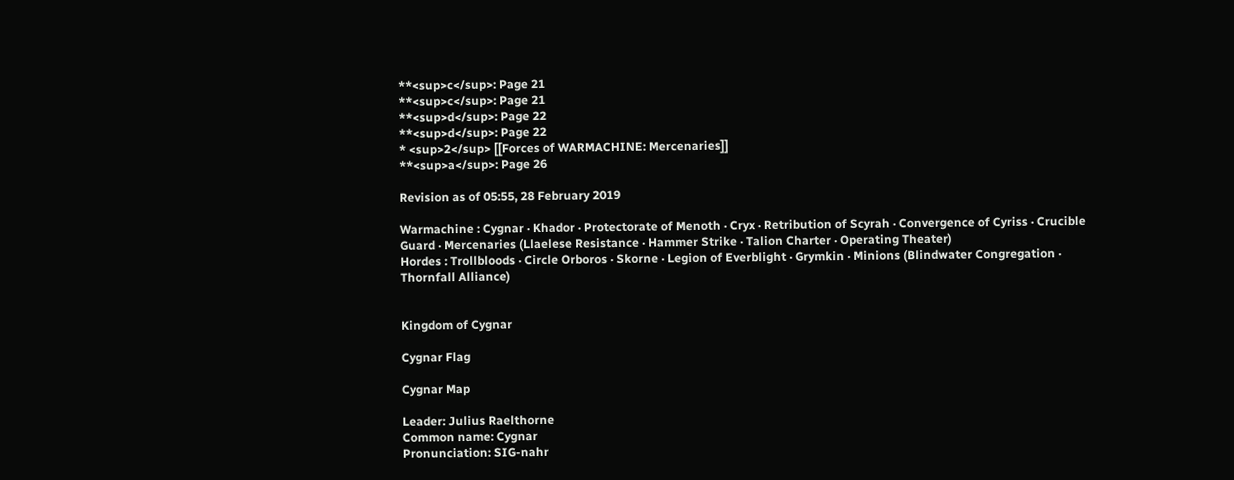**<sup>c</sup>: Page 21
**<sup>c</sup>: Page 21
**<sup>d</sup>: Page 22
**<sup>d</sup>: Page 22
* <sup>2</sup> [[Forces of WARMACHINE: Mercenaries]]
**<sup>a</sup>: Page 26

Revision as of 05:55, 28 February 2019

Warmachine : Cygnar · Khador · Protectorate of Menoth · Cryx · Retribution of Scyrah · Convergence of Cyriss · Crucible Guard · Mercenaries (Llaelese Resistance · Hammer Strike · Talion Charter · Operating Theater)
Hordes : Trollbloods · Circle Orboros · Skorne · Legion of Everblight · Grymkin · Minions (Blindwater Congregation · Thornfall Alliance)


Kingdom of Cygnar

Cygnar Flag

Cygnar Map

Leader: Julius Raelthorne
Common name: Cygnar
Pronunciation: SIG-nahr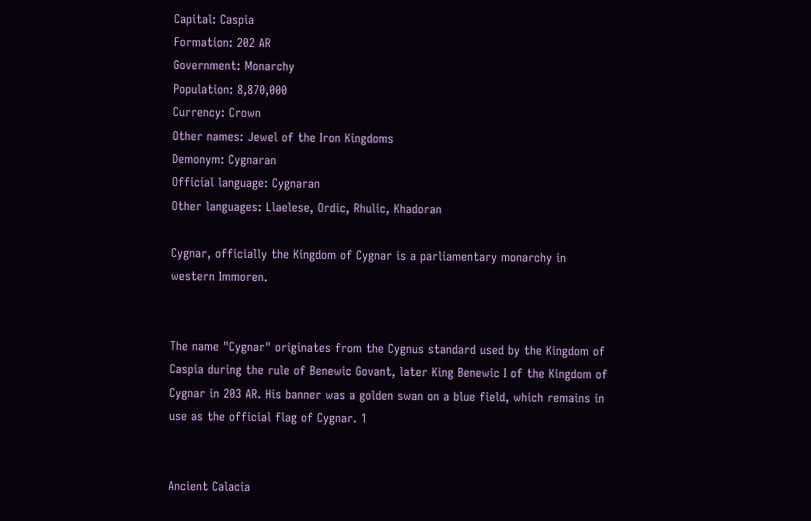Capital: Caspia
Formation: 202 AR
Government: Monarchy
Population: 8,870,000
Currency: Crown
Other names: Jewel of the Iron Kingdoms
Demonym: Cygnaran
Official language: Cygnaran
Other languages: Llaelese, Ordic, Rhulic, Khadoran

Cygnar, officially the Kingdom of Cygnar is a parliamentary monarchy in western Immoren.


The name "Cygnar" originates from the Cygnus standard used by the Kingdom of Caspia during the rule of Benewic Govant, later King Benewic I of the Kingdom of Cygnar in 203 AR. His banner was a golden swan on a blue field, which remains in use as the official flag of Cygnar. 1


Ancient Calacia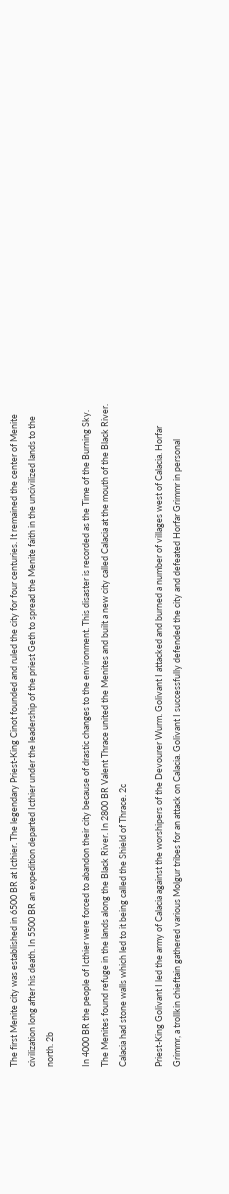The first Menite city was established in 6500 BR at Icthier. The legendary Priest-King Cinot founded and ruled the city for four centuries. It remained the center of Menite civilization long after his death. In 5500 BR an expedition departed Icthier under the leadership of the priest Geth to spread the Menite faith in the uncivilized lands to the north. 2b

In 4000 BR the people of Icthier were forced to abandon their city because of drastic changes to the environment. This disaster is recorded as the Time of the Burning Sky. The Menites found refuge in the lands along the Black River. In 2800 BR Valent Thrace united the Menites and built a new city called Calacia at the mouth of the Black River. Calacia had stone walls which led to it being called the Shield of Thrace. 2c

Priest-King Golivant I led the army of Calacia against the worshipers of the Devourer Wurm. Golivant I attacked and burned a number of villages west of Calacia. Horfar Grimmr, a trollkin chieftain gathered various Molgur tribes for an attack on Calacia. Golivant I successfully defended the city and defeated Horfar Grimmr in personal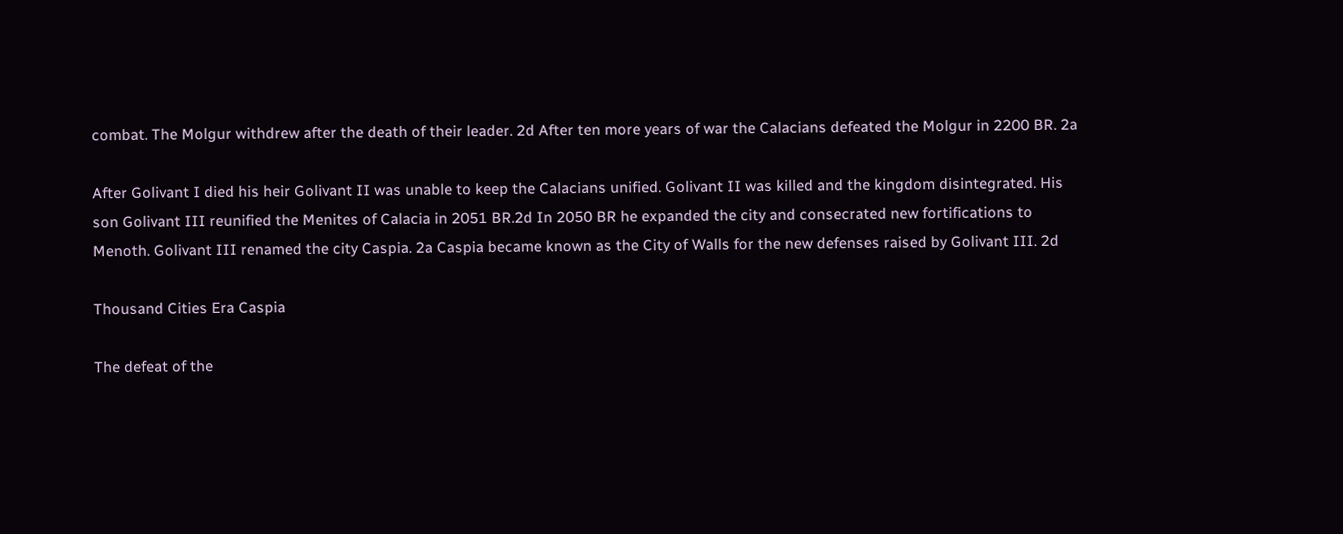combat. The Molgur withdrew after the death of their leader. 2d After ten more years of war the Calacians defeated the Molgur in 2200 BR. 2a

After Golivant I died his heir Golivant II was unable to keep the Calacians unified. Golivant II was killed and the kingdom disintegrated. His son Golivant III reunified the Menites of Calacia in 2051 BR.2d In 2050 BR he expanded the city and consecrated new fortifications to Menoth. Golivant III renamed the city Caspia. 2a Caspia became known as the City of Walls for the new defenses raised by Golivant III. 2d

Thousand Cities Era Caspia

The defeat of the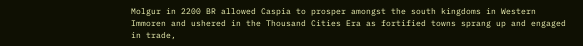Molgur in 2200 BR allowed Caspia to prosper amongst the south kingdoms in Western Immoren and ushered in the Thousand Cities Era as fortified towns sprang up and engaged in trade,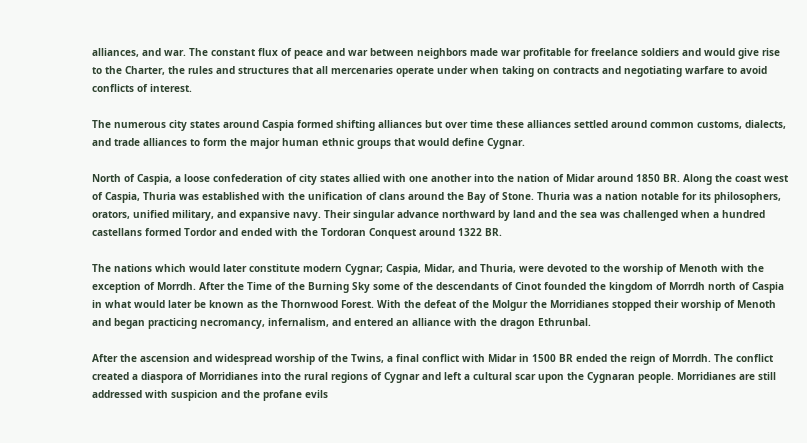alliances, and war. The constant flux of peace and war between neighbors made war profitable for freelance soldiers and would give rise to the Charter, the rules and structures that all mercenaries operate under when taking on contracts and negotiating warfare to avoid conflicts of interest.

The numerous city states around Caspia formed shifting alliances but over time these alliances settled around common customs, dialects, and trade alliances to form the major human ethnic groups that would define Cygnar.

North of Caspia, a loose confederation of city states allied with one another into the nation of Midar around 1850 BR. Along the coast west of Caspia, Thuria was established with the unification of clans around the Bay of Stone. Thuria was a nation notable for its philosophers, orators, unified military, and expansive navy. Their singular advance northward by land and the sea was challenged when a hundred castellans formed Tordor and ended with the Tordoran Conquest around 1322 BR.

The nations which would later constitute modern Cygnar; Caspia, Midar, and Thuria, were devoted to the worship of Menoth with the exception of Morrdh. After the Time of the Burning Sky some of the descendants of Cinot founded the kingdom of Morrdh north of Caspia in what would later be known as the Thornwood Forest. With the defeat of the Molgur the Morridianes stopped their worship of Menoth and began practicing necromancy, infernalism, and entered an alliance with the dragon Ethrunbal.

After the ascension and widespread worship of the Twins, a final conflict with Midar in 1500 BR ended the reign of Morrdh. The conflict created a diaspora of Morridianes into the rural regions of Cygnar and left a cultural scar upon the Cygnaran people. Morridianes are still addressed with suspicion and the profane evils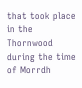that took place in the Thornwood during the time of Morrdh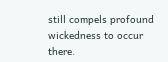still compels profound wickedness to occur there.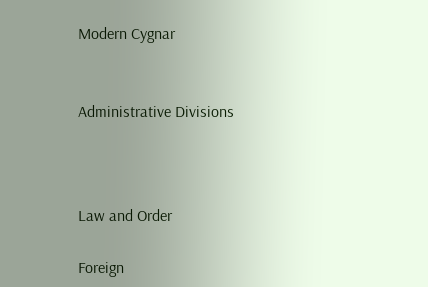Modern Cygnar


Administrative Divisions



Law and Order

Foreign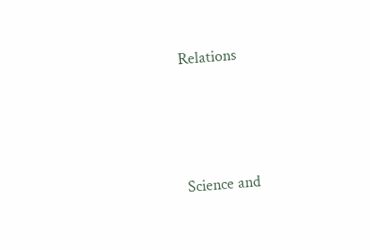Relations




Science and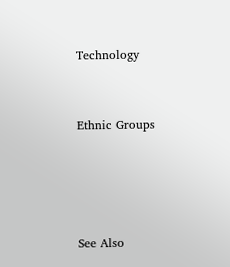Technology


Ethnic Groups




See Also